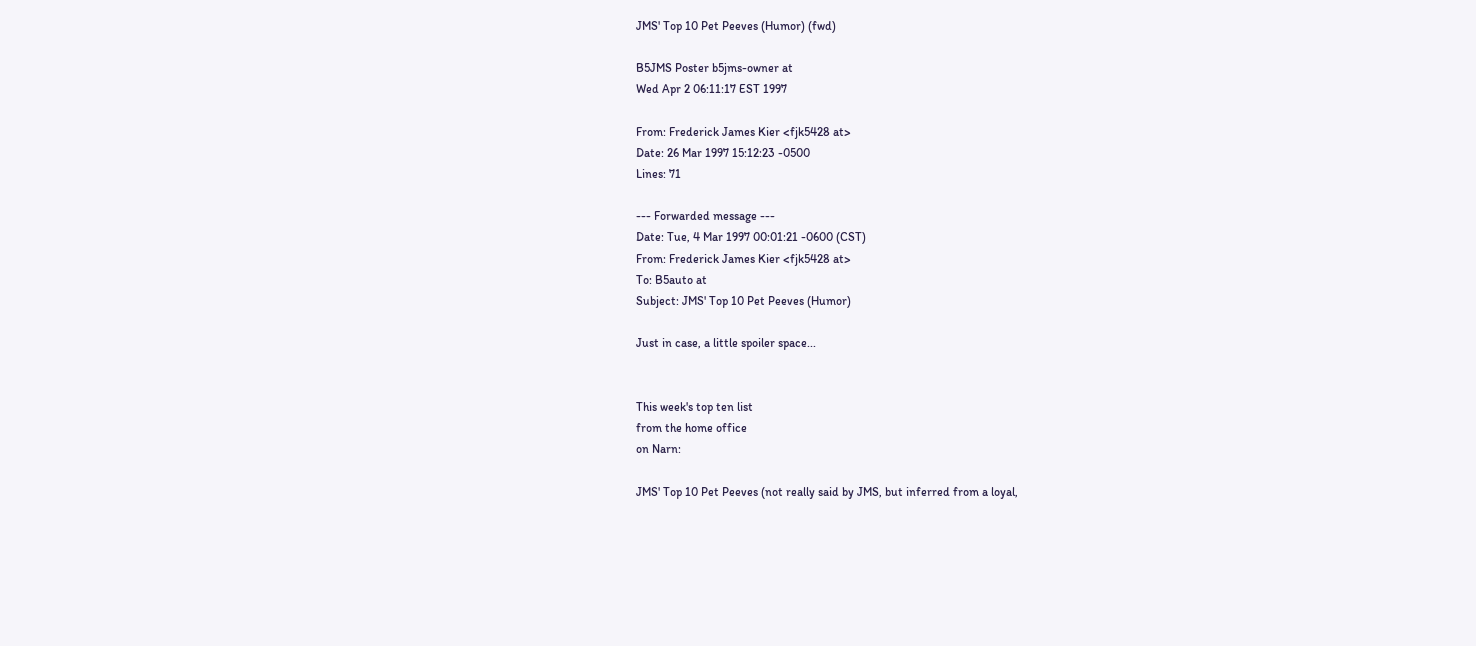JMS' Top 10 Pet Peeves (Humor) (fwd)

B5JMS Poster b5jms-owner at
Wed Apr 2 06:11:17 EST 1997

From: Frederick James Kier <fjk5428 at>
Date: 26 Mar 1997 15:12:23 -0500
Lines: 71

--- Forwarded message ---
Date: Tue, 4 Mar 1997 00:01:21 -0600 (CST)
From: Frederick James Kier <fjk5428 at>
To: B5auto at
Subject: JMS' Top 10 Pet Peeves (Humor)

Just in case, a little spoiler space...


This week's top ten list
from the home office
on Narn:

JMS' Top 10 Pet Peeves (not really said by JMS, but inferred from a loyal,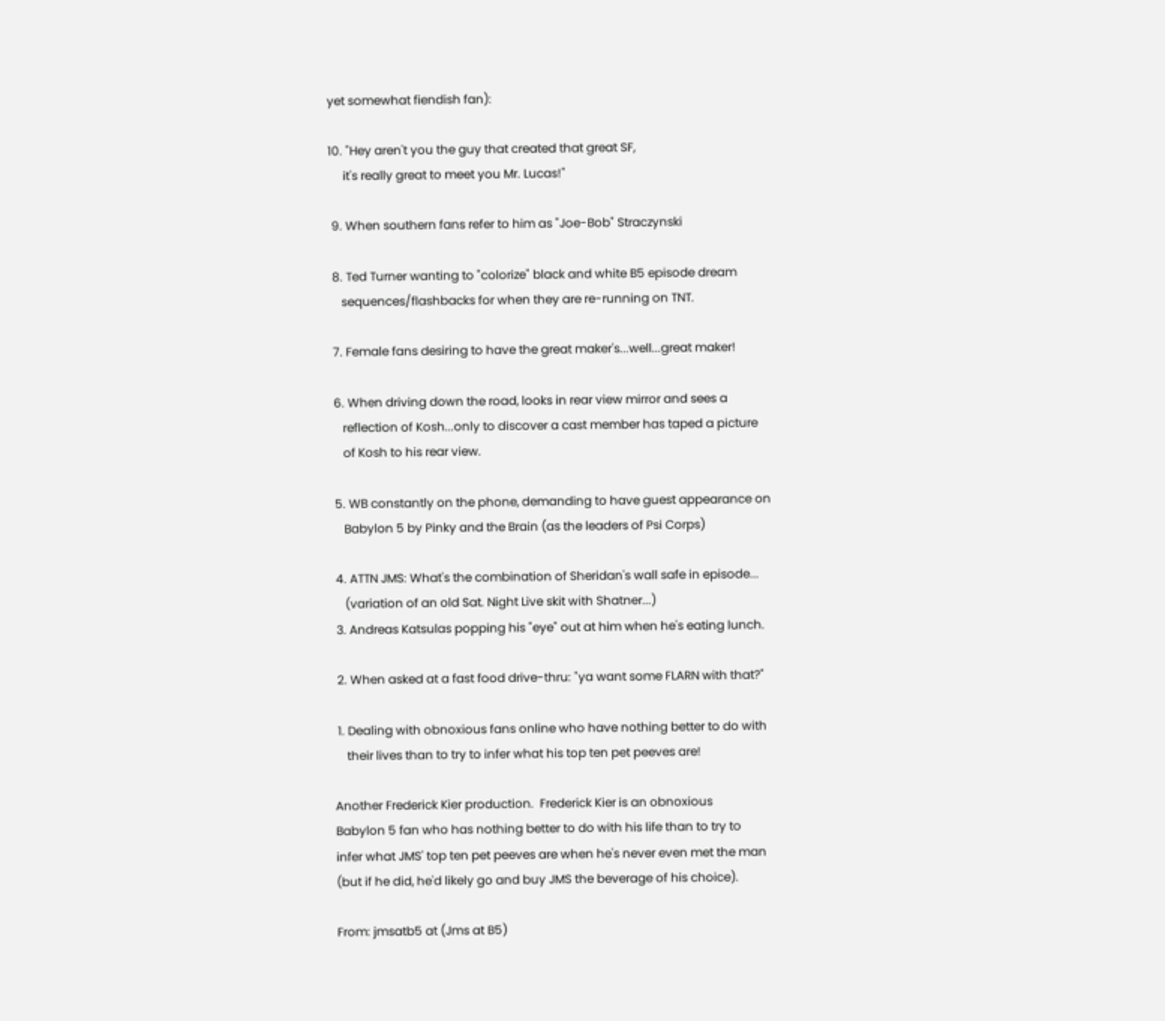yet somewhat fiendish fan):

10. "Hey aren't you the guy that created that great SF,
     it's really great to meet you Mr. Lucas!"

 9. When southern fans refer to him as "Joe-Bob" Straczynski

 8. Ted Turner wanting to "colorize" black and white B5 episode dream
    sequences/flashbacks for when they are re-running on TNT.

 7. Female fans desiring to have the great maker's...well...great maker!

 6. When driving down the road, looks in rear view mirror and sees a
    reflection of Kosh...only to discover a cast member has taped a picture
    of Kosh to his rear view.

 5. WB constantly on the phone, demanding to have guest appearance on
    Babylon 5 by Pinky and the Brain (as the leaders of Psi Corps)

 4. ATTN JMS: What's the combination of Sheridan's wall safe in episode...
    (variation of an old Sat. Night Live skit with Shatner...)
 3. Andreas Katsulas popping his "eye" out at him when he's eating lunch.

 2. When asked at a fast food drive-thru: "ya want some FLARN with that?"

 1. Dealing with obnoxious fans online who have nothing better to do with
    their lives than to try to infer what his top ten pet peeves are!

Another Frederick Kier production.  Frederick Kier is an obnoxious
Babylon 5 fan who has nothing better to do with his life than to try to
infer what JMS' top ten pet peeves are when he's never even met the man
(but if he did, he'd likely go and buy JMS the beverage of his choice).

From: jmsatb5 at (Jms at B5)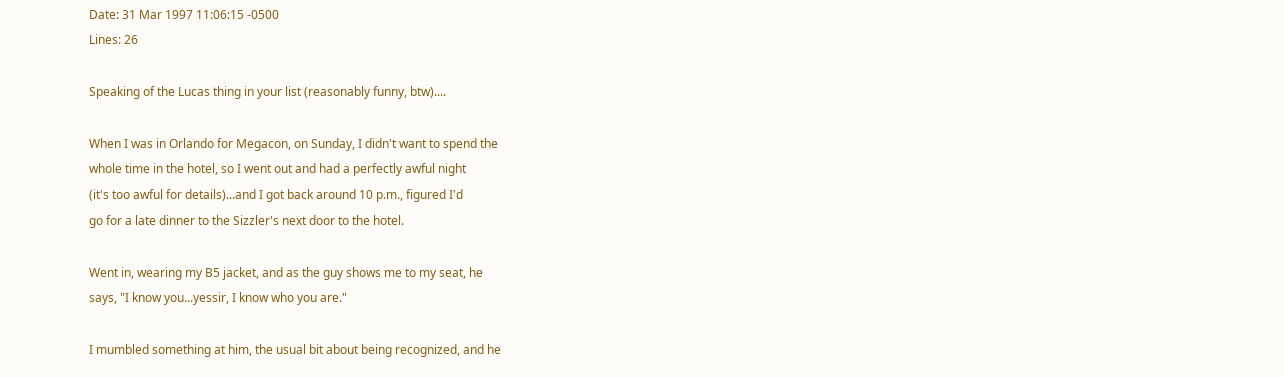Date: 31 Mar 1997 11:06:15 -0500
Lines: 26

Speaking of the Lucas thing in your list (reasonably funny, btw)....

When I was in Orlando for Megacon, on Sunday, I didn't want to spend the
whole time in the hotel, so I went out and had a perfectly awful night
(it's too awful for details)...and I got back around 10 p.m., figured I'd
go for a late dinner to the Sizzler's next door to the hotel.

Went in, wearing my B5 jacket, and as the guy shows me to my seat, he
says, "I know you...yessir, I know who you are."

I mumbled something at him, the usual bit about being recognized, and he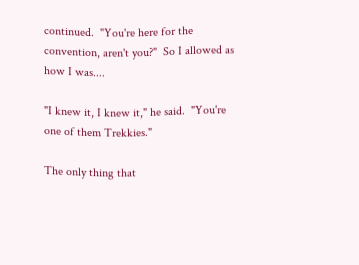continued.  "You're here for the convention, aren't you?"  So I allowed as
how I was....

"I knew it, I knew it," he said.  "You're one of them Trekkies."

The only thing that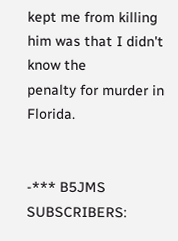kept me from killing him was that I didn't know the
penalty for murder in Florida.


-*** B5JMS SUBSCRIBERS: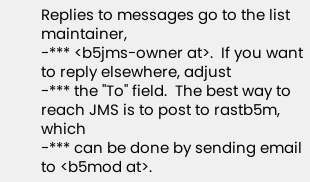Replies to messages go to the list maintainer,
-*** <b5jms-owner at>.  If you want to reply elsewhere, adjust
-*** the "To" field.  The best way to reach JMS is to post to rastb5m, which
-*** can be done by sending email to <b5mod at>.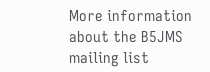More information about the B5JMS mailing list